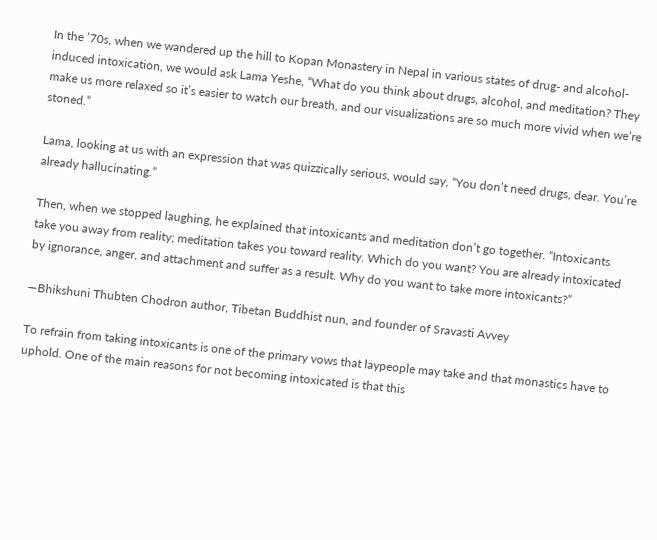In the ’70s, when we wandered up the hill to Kopan Monastery in Nepal in various states of drug- and alcohol-induced intoxication, we would ask Lama Yeshe, “What do you think about drugs, alcohol, and meditation? They make us more relaxed so it’s easier to watch our breath, and our visualizations are so much more vivid when we’re stoned.”

Lama, looking at us with an expression that was quizzically serious, would say, “You don’t need drugs, dear. You’re already hallucinating.”

Then, when we stopped laughing, he explained that intoxicants and meditation don’t go together. “Intoxicants take you away from reality; meditation takes you toward reality. Which do you want? You are already intoxicated by ignorance, anger, and attachment and suffer as a result. Why do you want to take more intoxicants?”

—Bhikshuni Thubten Chodron author, Tibetan Buddhist nun, and founder of Sravasti Avvey

To refrain from taking intoxicants is one of the primary vows that laypeople may take and that monastics have to uphold. One of the main reasons for not becoming intoxicated is that this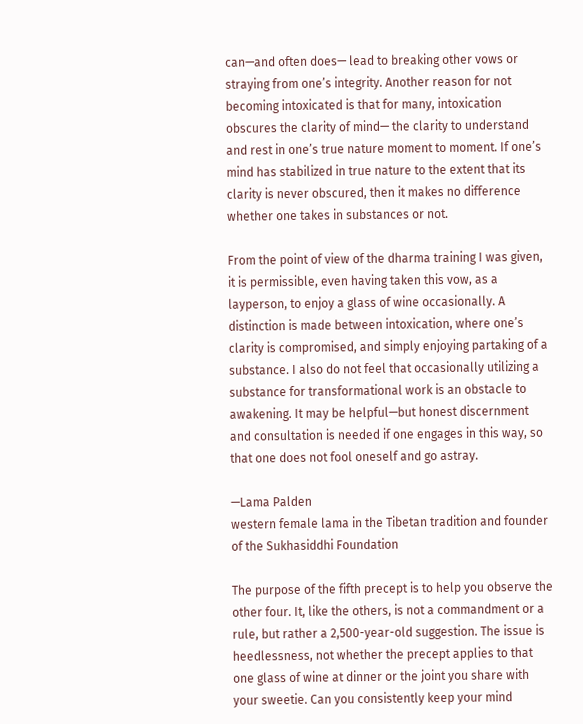can—and often does— lead to breaking other vows or straying from one’s integrity. Another reason for not becoming intoxicated is that for many, intoxication obscures the clarity of mind— the clarity to understand and rest in one’s true nature moment to moment. If one’s mind has stabilized in true nature to the extent that its clarity is never obscured, then it makes no difference whether one takes in substances or not.

From the point of view of the dharma training I was given, it is permissible, even having taken this vow, as a layperson, to enjoy a glass of wine occasionally. A distinction is made between intoxication, where one’s clarity is compromised, and simply enjoying partaking of a substance. I also do not feel that occasionally utilizing a substance for transformational work is an obstacle to awakening. It may be helpful—but honest discernment and consultation is needed if one engages in this way, so that one does not fool oneself and go astray.

—Lama Palden
western female lama in the Tibetan tradition and founder of the Sukhasiddhi Foundation

The purpose of the fifth precept is to help you observe the other four. It, like the others, is not a commandment or a rule, but rather a 2,500-year-old suggestion. The issue is heedlessness, not whether the precept applies to that one glass of wine at dinner or the joint you share with your sweetie. Can you consistently keep your mind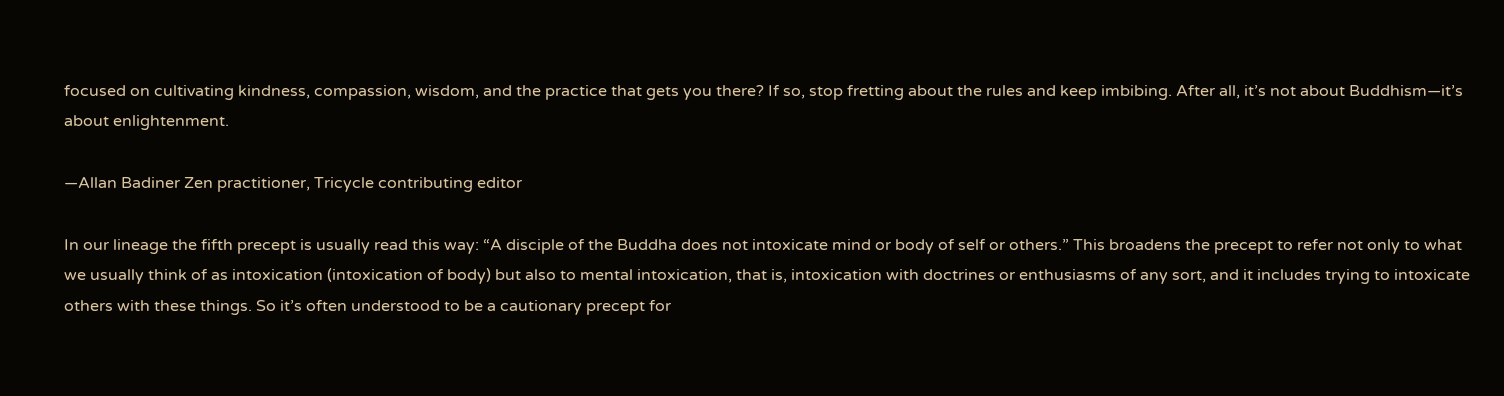focused on cultivating kindness, compassion, wisdom, and the practice that gets you there? If so, stop fretting about the rules and keep imbibing. After all, it’s not about Buddhism—it’s about enlightenment.

—Allan Badiner Zen practitioner, Tricycle contributing editor

In our lineage the fifth precept is usually read this way: “A disciple of the Buddha does not intoxicate mind or body of self or others.” This broadens the precept to refer not only to what we usually think of as intoxication (intoxication of body) but also to mental intoxication, that is, intoxication with doctrines or enthusiasms of any sort, and it includes trying to intoxicate others with these things. So it’s often understood to be a cautionary precept for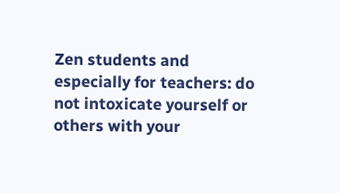Zen students and especially for teachers: do not intoxicate yourself or others with your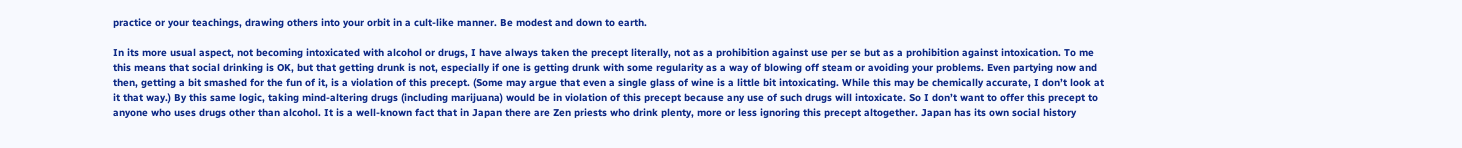practice or your teachings, drawing others into your orbit in a cult-like manner. Be modest and down to earth.

In its more usual aspect, not becoming intoxicated with alcohol or drugs, I have always taken the precept literally, not as a prohibition against use per se but as a prohibition against intoxication. To me this means that social drinking is OK, but that getting drunk is not, especially if one is getting drunk with some regularity as a way of blowing off steam or avoiding your problems. Even partying now and then, getting a bit smashed for the fun of it, is a violation of this precept. (Some may argue that even a single glass of wine is a little bit intoxicating. While this may be chemically accurate, I don’t look at it that way.) By this same logic, taking mind-altering drugs (including marijuana) would be in violation of this precept because any use of such drugs will intoxicate. So I don’t want to offer this precept to anyone who uses drugs other than alcohol. It is a well-known fact that in Japan there are Zen priests who drink plenty, more or less ignoring this precept altogether. Japan has its own social history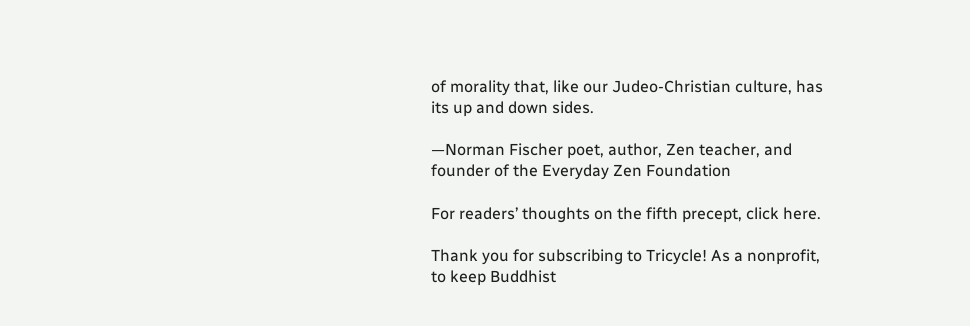of morality that, like our Judeo-Christian culture, has its up and down sides.

—Norman Fischer poet, author, Zen teacher, and founder of the Everyday Zen Foundation

For readers’ thoughts on the fifth precept, click here.

Thank you for subscribing to Tricycle! As a nonprofit, to keep Buddhist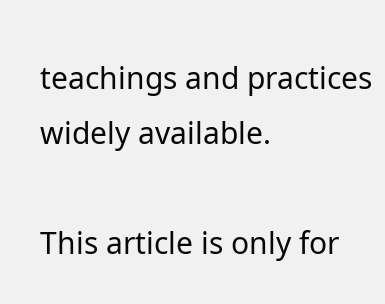teachings and practices widely available.

This article is only for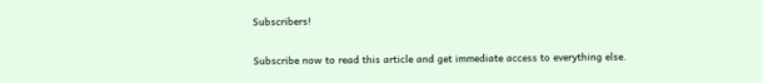Subscribers!

Subscribe now to read this article and get immediate access to everything else.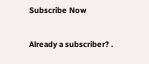Subscribe Now

Already a subscriber? .